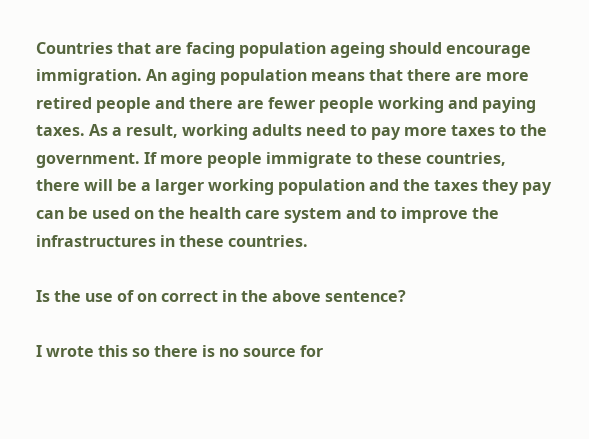Countries that are facing population ageing should encourage immigration. An aging population means that there are more retired people and there are fewer people working and paying taxes. As a result, working adults need to pay more taxes to the government. If more people immigrate to these countries, there will be a larger working population and the taxes they pay can be used on the health care system and to improve the infrastructures in these countries.

Is the use of on correct in the above sentence?

I wrote this so there is no source for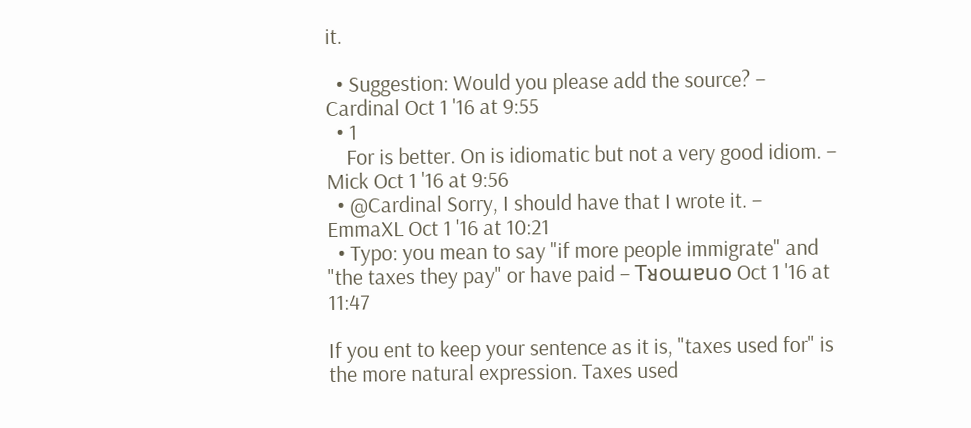it.

  • Suggestion: Would you please add the source? – Cardinal Oct 1 '16 at 9:55
  • 1
    For is better. On is idiomatic but not a very good idiom. – Mick Oct 1 '16 at 9:56
  • @Cardinal Sorry, I should have that I wrote it. – EmmaXL Oct 1 '16 at 10:21
  • Typo: you mean to say "if more people immigrate" and "the taxes they pay" or have paid – Tᴚoɯɐuo Oct 1 '16 at 11:47

If you ent to keep your sentence as it is, "taxes used for" is the more natural expression. Taxes used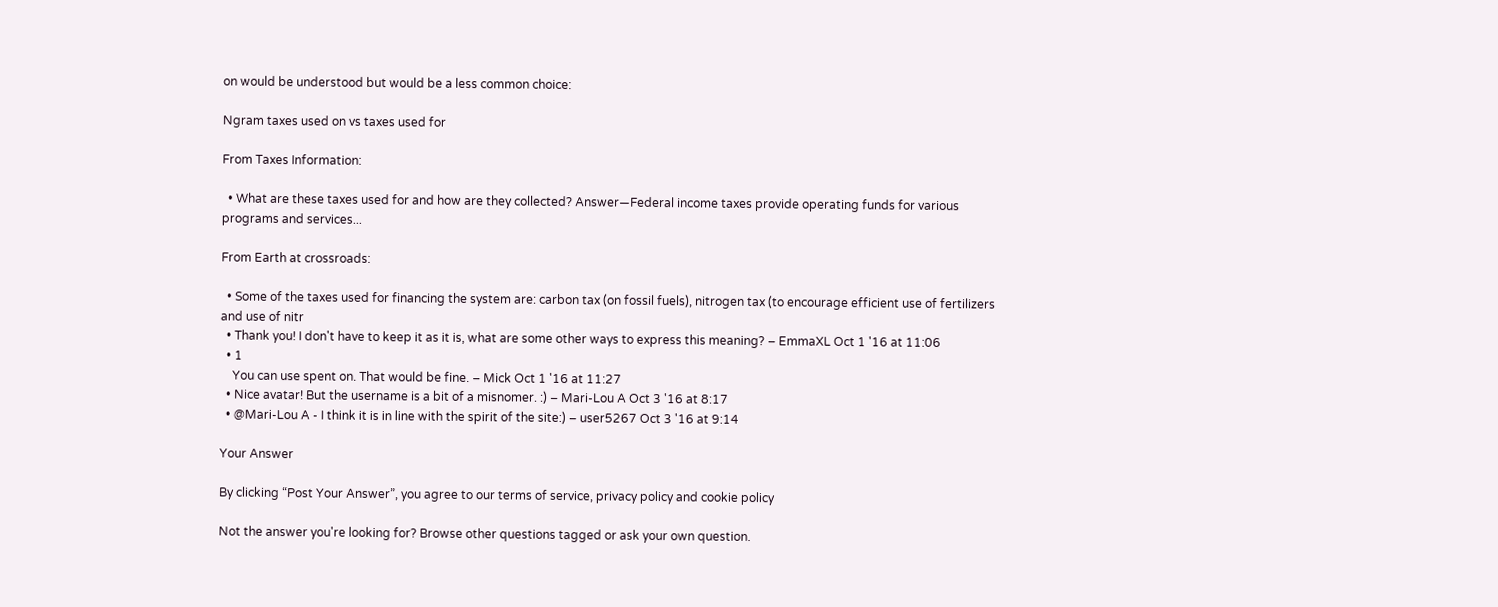on would be understood but would be a less common choice:

Ngram taxes used on vs taxes used for

From Taxes Information:

  • What are these taxes used for and how are they collected? Answer—Federal income taxes provide operating funds for various programs and services...

From Earth at crossroads:

  • Some of the taxes used for financing the system are: carbon tax (on fossil fuels), nitrogen tax (to encourage efficient use of fertilizers and use of nitr
  • Thank you! I don't have to keep it as it is, what are some other ways to express this meaning? – EmmaXL Oct 1 '16 at 11:06
  • 1
    You can use spent on. That would be fine. – Mick Oct 1 '16 at 11:27
  • Nice avatar! But the username is a bit of a misnomer. :) – Mari-Lou A Oct 3 '16 at 8:17
  • @Mari-Lou A - I think it is in line with the spirit of the site:) – user5267 Oct 3 '16 at 9:14

Your Answer

By clicking “Post Your Answer”, you agree to our terms of service, privacy policy and cookie policy

Not the answer you're looking for? Browse other questions tagged or ask your own question.